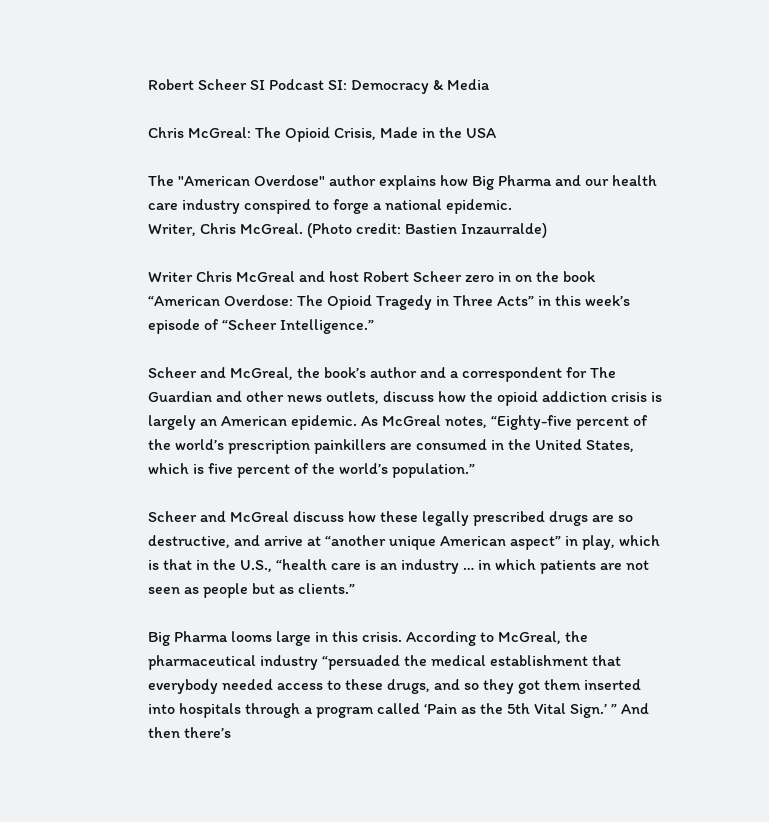Robert Scheer SI Podcast SI: Democracy & Media

Chris McGreal: The Opioid Crisis, Made in the USA

The "American Overdose" author explains how Big Pharma and our health care industry conspired to forge a national epidemic.
Writer, Chris McGreal. (Photo credit: Bastien Inzaurralde)

Writer Chris McGreal and host Robert Scheer zero in on the book “American Overdose: The Opioid Tragedy in Three Acts” in this week’s episode of “Scheer Intelligence.”

Scheer and McGreal, the book’s author and a correspondent for The Guardian and other news outlets, discuss how the opioid addiction crisis is largely an American epidemic. As McGreal notes, “Eighty-five percent of the world’s prescription painkillers are consumed in the United States, which is five percent of the world’s population.”

Scheer and McGreal discuss how these legally prescribed drugs are so destructive, and arrive at “another unique American aspect” in play, which is that in the U.S., “health care is an industry … in which patients are not seen as people but as clients.”

Big Pharma looms large in this crisis. According to McGreal, the pharmaceutical industry “persuaded the medical establishment that everybody needed access to these drugs, and so they got them inserted into hospitals through a program called ‘Pain as the 5th Vital Sign.’ ” And then there’s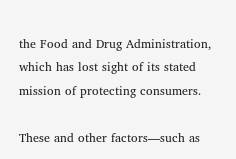the Food and Drug Administration, which has lost sight of its stated mission of protecting consumers.

These and other factors—such as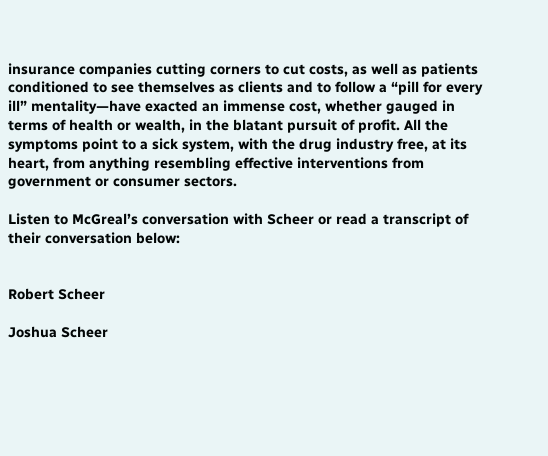insurance companies cutting corners to cut costs, as well as patients conditioned to see themselves as clients and to follow a “pill for every ill” mentality—have exacted an immense cost, whether gauged in terms of health or wealth, in the blatant pursuit of profit. All the symptoms point to a sick system, with the drug industry free, at its heart, from anything resembling effective interventions from government or consumer sectors.

Listen to McGreal’s conversation with Scheer or read a transcript of their conversation below:


Robert Scheer

Joshua Scheer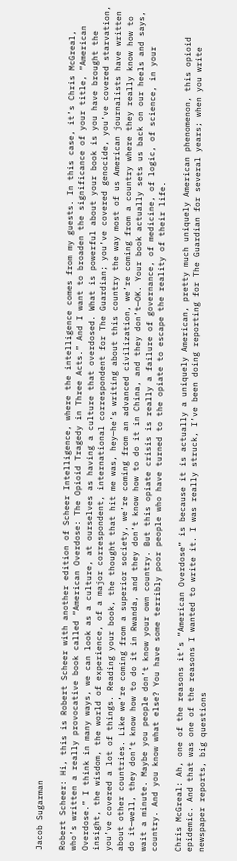Jacob Sugarman

Robert Scheer: Hi, this is Robert Scheer with another edition of Scheer Intelligence, where the intelligence comes from my guests. In this case, it’s Chris McGreal, who’s written a really provocative book called “American Overdose: The Opioid Tragedy in Three Acts.” And I want to broaden the significance of your title, “American Overdose.” I think in many ways, we can look as a culture, at ourselves as having a culture that overdosed. What is powerful about your book is you have brought the insight, the wisdom, the world of experience, of a major correspondent, international correspondent for The Guardian; you’ve covered genocide, you’ve covered starvation, you’ve covered a lot of things. Reading your book, the thought that hit me was, hey—he’s writing about this country the way most of us American journalists have written about other countries. Like we’re coming from a superior society, we’re coming from an advanced civilization, we’re coming from a country where they really know how to do it—well, they don’t know how to do it in Rwanda, and they don’t know how to do it in China, and they don’t—OK. Your book actually sets us back on our heels and says, wait a minute. Maybe you people don’t know your own country. But this opiate crisis is really a failure of governance, of medicine, of logic, of science, in your country. And you know what else? You have some terribly poor people who have turned to the opiate to escape the reality of their life.

Chris McGreal: Ah, one of the reasons it’s “American Overdose” is because it is actually a uniquely American, pretty much uniquely American phenomenon, this opioid epidemic. And that was one of the reasons I wanted to write it. I was really struck, I’ve been doing reporting for The Guardian for several years; when you write newspaper reports, big questions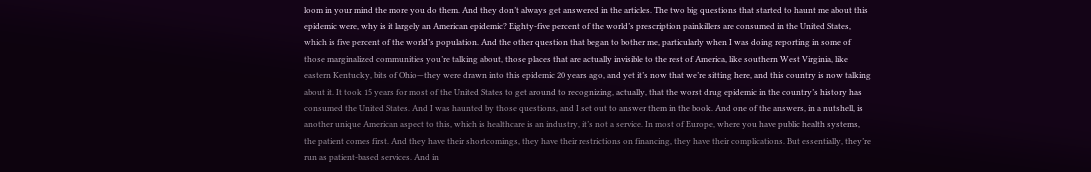loom in your mind the more you do them. And they don’t always get answered in the articles. The two big questions that started to haunt me about this epidemic were, why is it largely an American epidemic? Eighty-five percent of the world’s prescription painkillers are consumed in the United States, which is five percent of the world’s population. And the other question that began to bother me, particularly when I was doing reporting in some of those marginalized communities you’re talking about, those places that are actually invisible to the rest of America, like southern West Virginia, like eastern Kentucky, bits of Ohio—they were drawn into this epidemic 20 years ago, and yet it’s now that we’re sitting here, and this country is now talking about it. It took 15 years for most of the United States to get around to recognizing, actually, that the worst drug epidemic in the country’s history has consumed the United States. And I was haunted by those questions, and I set out to answer them in the book. And one of the answers, in a nutshell, is another unique American aspect to this, which is healthcare is an industry, it’s not a service. In most of Europe, where you have public health systems, the patient comes first. And they have their shortcomings, they have their restrictions on financing, they have their complications. But essentially, they’re run as patient-based services. And in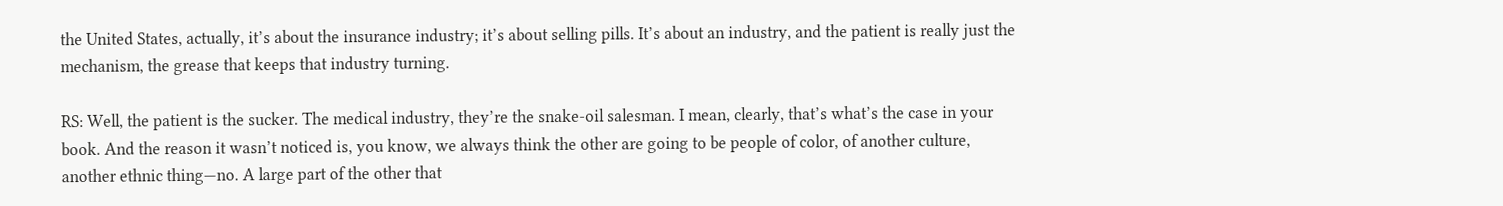the United States, actually, it’s about the insurance industry; it’s about selling pills. It’s about an industry, and the patient is really just the mechanism, the grease that keeps that industry turning.

RS: Well, the patient is the sucker. The medical industry, they’re the snake-oil salesman. I mean, clearly, that’s what’s the case in your book. And the reason it wasn’t noticed is, you know, we always think the other are going to be people of color, of another culture, another ethnic thing—no. A large part of the other that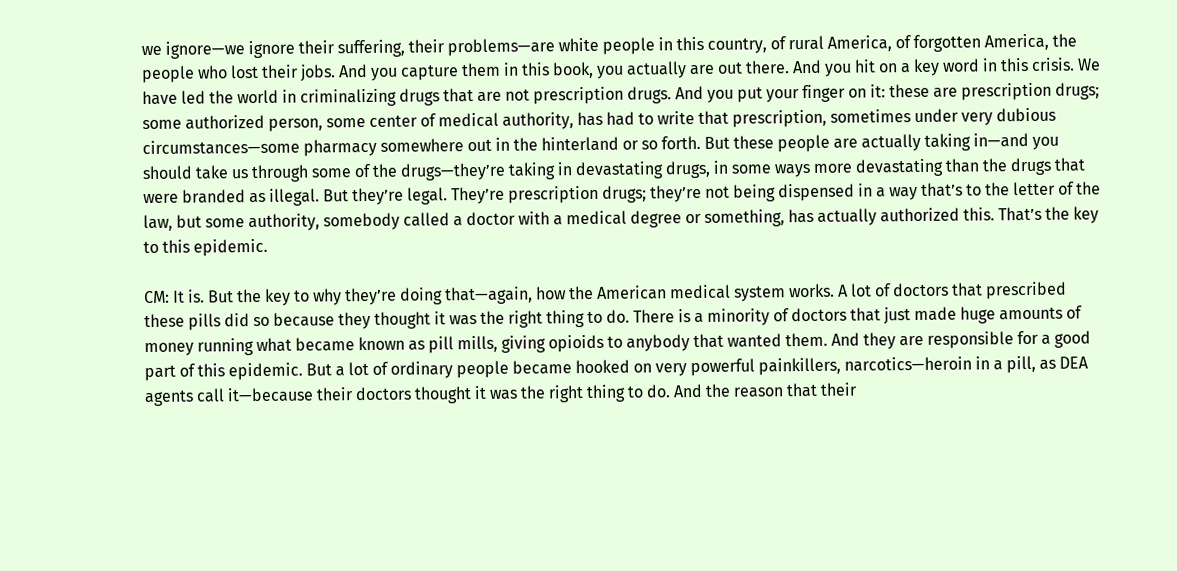we ignore—we ignore their suffering, their problems—are white people in this country, of rural America, of forgotten America, the people who lost their jobs. And you capture them in this book, you actually are out there. And you hit on a key word in this crisis. We have led the world in criminalizing drugs that are not prescription drugs. And you put your finger on it: these are prescription drugs; some authorized person, some center of medical authority, has had to write that prescription, sometimes under very dubious circumstances—some pharmacy somewhere out in the hinterland or so forth. But these people are actually taking in—and you should take us through some of the drugs—they’re taking in devastating drugs, in some ways more devastating than the drugs that were branded as illegal. But they’re legal. They’re prescription drugs; they’re not being dispensed in a way that’s to the letter of the law, but some authority, somebody called a doctor with a medical degree or something, has actually authorized this. That’s the key to this epidemic.

CM: It is. But the key to why they’re doing that—again, how the American medical system works. A lot of doctors that prescribed these pills did so because they thought it was the right thing to do. There is a minority of doctors that just made huge amounts of money running what became known as pill mills, giving opioids to anybody that wanted them. And they are responsible for a good part of this epidemic. But a lot of ordinary people became hooked on very powerful painkillers, narcotics—heroin in a pill, as DEA agents call it—because their doctors thought it was the right thing to do. And the reason that their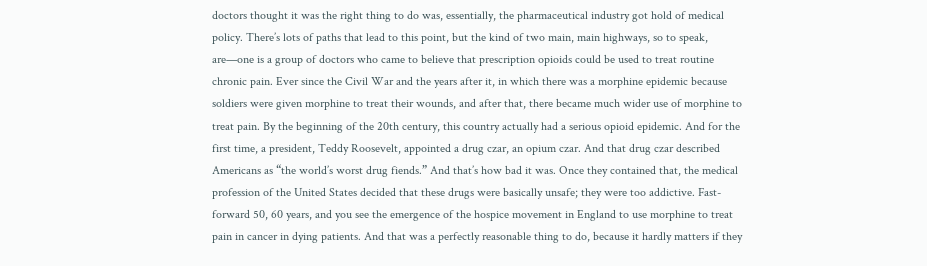doctors thought it was the right thing to do was, essentially, the pharmaceutical industry got hold of medical policy. There’s lots of paths that lead to this point, but the kind of two main, main highways, so to speak, are—one is a group of doctors who came to believe that prescription opioids could be used to treat routine chronic pain. Ever since the Civil War and the years after it, in which there was a morphine epidemic because soldiers were given morphine to treat their wounds, and after that, there became much wider use of morphine to treat pain. By the beginning of the 20th century, this country actually had a serious opioid epidemic. And for the first time, a president, Teddy Roosevelt, appointed a drug czar, an opium czar. And that drug czar described Americans as “the world’s worst drug fiends.” And that’s how bad it was. Once they contained that, the medical profession of the United States decided that these drugs were basically unsafe; they were too addictive. Fast-forward 50, 60 years, and you see the emergence of the hospice movement in England to use morphine to treat pain in cancer in dying patients. And that was a perfectly reasonable thing to do, because it hardly matters if they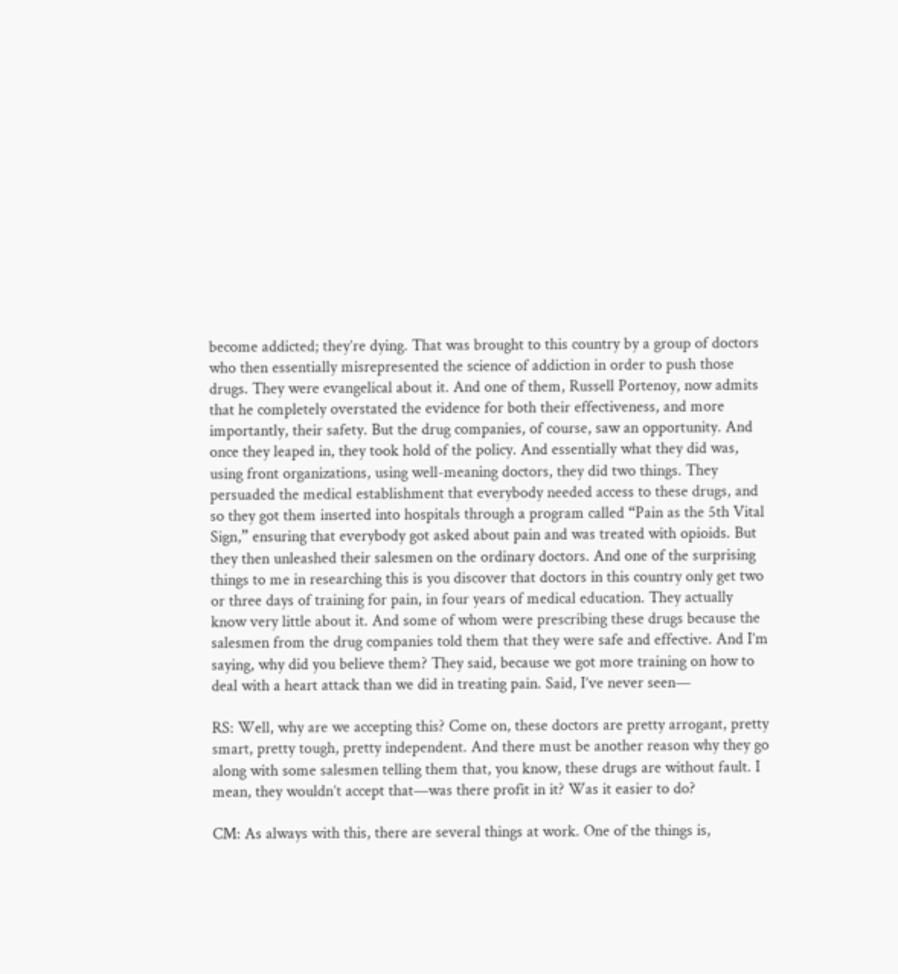become addicted; they’re dying. That was brought to this country by a group of doctors who then essentially misrepresented the science of addiction in order to push those drugs. They were evangelical about it. And one of them, Russell Portenoy, now admits that he completely overstated the evidence for both their effectiveness, and more importantly, their safety. But the drug companies, of course, saw an opportunity. And once they leaped in, they took hold of the policy. And essentially what they did was, using front organizations, using well-meaning doctors, they did two things. They persuaded the medical establishment that everybody needed access to these drugs, and so they got them inserted into hospitals through a program called “Pain as the 5th Vital Sign,” ensuring that everybody got asked about pain and was treated with opioids. But they then unleashed their salesmen on the ordinary doctors. And one of the surprising things to me in researching this is you discover that doctors in this country only get two or three days of training for pain, in four years of medical education. They actually know very little about it. And some of whom were prescribing these drugs because the salesmen from the drug companies told them that they were safe and effective. And I’m saying, why did you believe them? They said, because we got more training on how to deal with a heart attack than we did in treating pain. Said, I’ve never seen—

RS: Well, why are we accepting this? Come on, these doctors are pretty arrogant, pretty smart, pretty tough, pretty independent. And there must be another reason why they go along with some salesmen telling them that, you know, these drugs are without fault. I mean, they wouldn’t accept that—was there profit in it? Was it easier to do?

CM: As always with this, there are several things at work. One of the things is,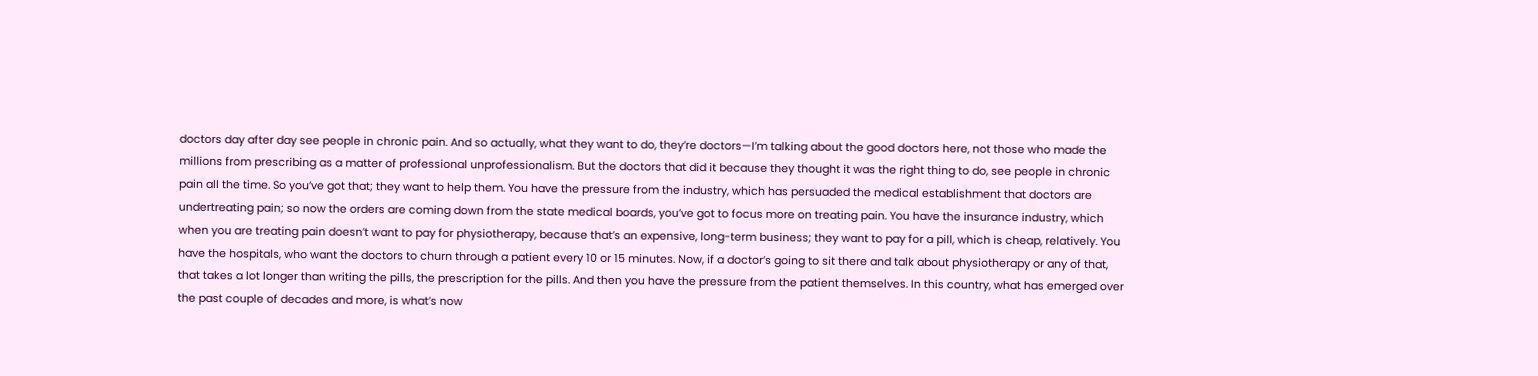doctors day after day see people in chronic pain. And so actually, what they want to do, they’re doctors—I’m talking about the good doctors here, not those who made the millions from prescribing as a matter of professional unprofessionalism. But the doctors that did it because they thought it was the right thing to do, see people in chronic pain all the time. So you’ve got that; they want to help them. You have the pressure from the industry, which has persuaded the medical establishment that doctors are undertreating pain; so now the orders are coming down from the state medical boards, you’ve got to focus more on treating pain. You have the insurance industry, which when you are treating pain doesn’t want to pay for physiotherapy, because that’s an expensive, long-term business; they want to pay for a pill, which is cheap, relatively. You have the hospitals, who want the doctors to churn through a patient every 10 or 15 minutes. Now, if a doctor’s going to sit there and talk about physiotherapy or any of that, that takes a lot longer than writing the pills, the prescription for the pills. And then you have the pressure from the patient themselves. In this country, what has emerged over the past couple of decades and more, is what’s now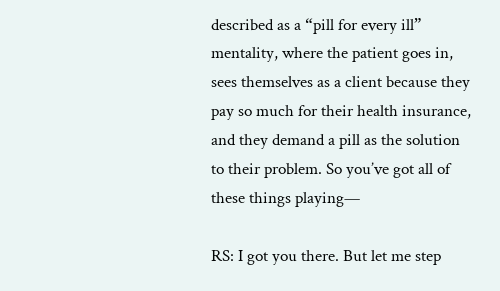described as a “pill for every ill” mentality, where the patient goes in, sees themselves as a client because they pay so much for their health insurance, and they demand a pill as the solution to their problem. So you’ve got all of these things playing—

RS: I got you there. But let me step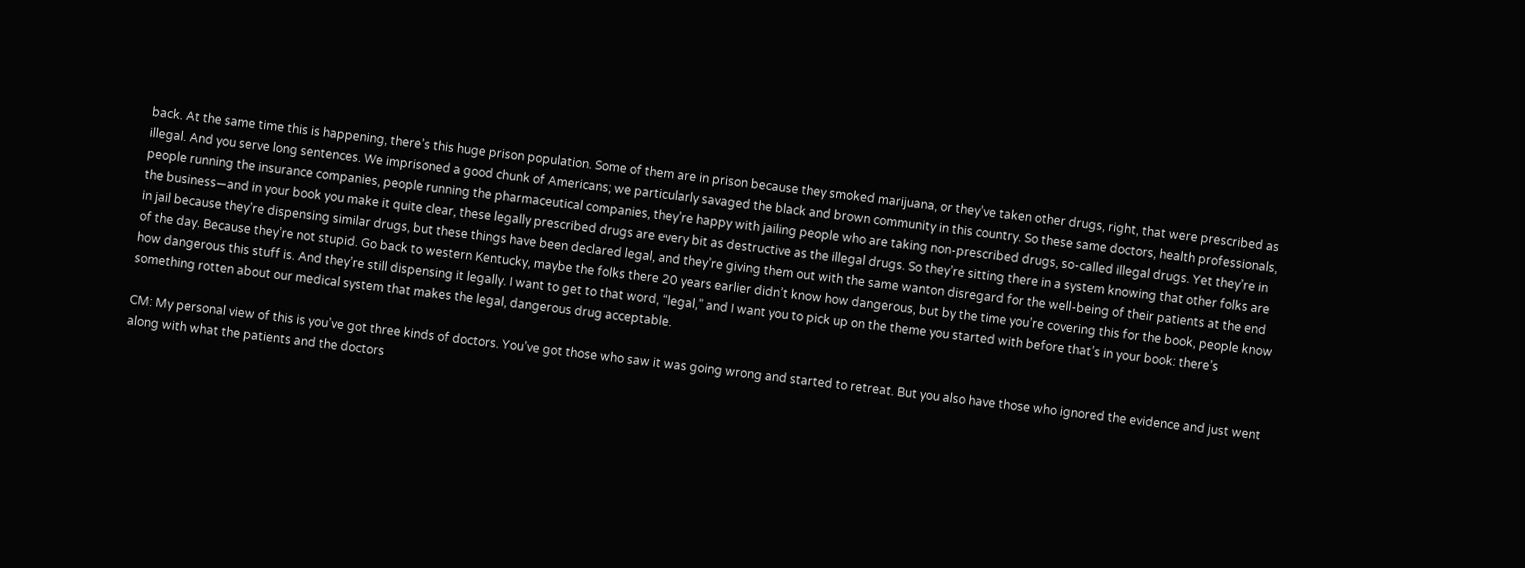back. At the same time this is happening, there’s this huge prison population. Some of them are in prison because they smoked marijuana, or they’ve taken other drugs, right, that were prescribed as illegal. And you serve long sentences. We imprisoned a good chunk of Americans; we particularly savaged the black and brown community in this country. So these same doctors, health professionals, people running the insurance companies, people running the pharmaceutical companies, they’re happy with jailing people who are taking non-prescribed drugs, so-called illegal drugs. Yet they’re in the business—and in your book you make it quite clear, these legally prescribed drugs are every bit as destructive as the illegal drugs. So they’re sitting there in a system knowing that other folks are in jail because they’re dispensing similar drugs, but these things have been declared legal, and they’re giving them out with the same wanton disregard for the well-being of their patients at the end of the day. Because they’re not stupid. Go back to western Kentucky, maybe the folks there 20 years earlier didn’t know how dangerous, but by the time you’re covering this for the book, people know how dangerous this stuff is. And they’re still dispensing it legally. I want to get to that word, “legal,” and I want you to pick up on the theme you started with before that’s in your book: there’s something rotten about our medical system that makes the legal, dangerous drug acceptable.

CM: My personal view of this is you’ve got three kinds of doctors. You’ve got those who saw it was going wrong and started to retreat. But you also have those who ignored the evidence and just went along with what the patients and the doctors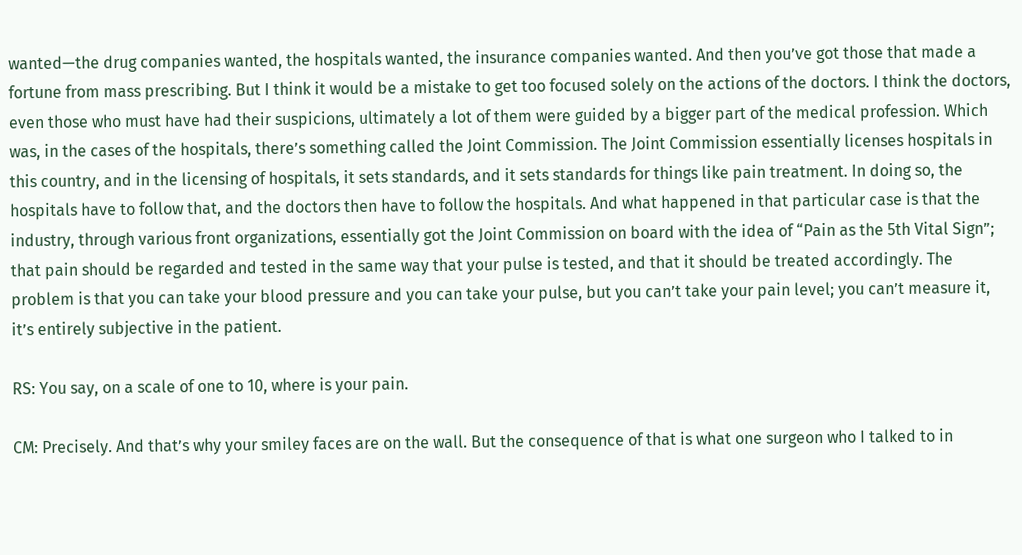wanted—the drug companies wanted, the hospitals wanted, the insurance companies wanted. And then you’ve got those that made a fortune from mass prescribing. But I think it would be a mistake to get too focused solely on the actions of the doctors. I think the doctors, even those who must have had their suspicions, ultimately a lot of them were guided by a bigger part of the medical profession. Which was, in the cases of the hospitals, there’s something called the Joint Commission. The Joint Commission essentially licenses hospitals in this country, and in the licensing of hospitals, it sets standards, and it sets standards for things like pain treatment. In doing so, the hospitals have to follow that, and the doctors then have to follow the hospitals. And what happened in that particular case is that the industry, through various front organizations, essentially got the Joint Commission on board with the idea of “Pain as the 5th Vital Sign”; that pain should be regarded and tested in the same way that your pulse is tested, and that it should be treated accordingly. The problem is that you can take your blood pressure and you can take your pulse, but you can’t take your pain level; you can’t measure it, it’s entirely subjective in the patient.

RS: You say, on a scale of one to 10, where is your pain.

CM: Precisely. And that’s why your smiley faces are on the wall. But the consequence of that is what one surgeon who I talked to in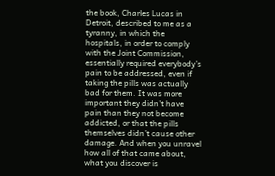the book, Charles Lucas in Detroit, described to me as a tyranny, in which the hospitals, in order to comply with the Joint Commission, essentially required everybody’s pain to be addressed, even if taking the pills was actually bad for them. It was more important they didn’t have pain than they not become addicted, or that the pills themselves didn’t cause other damage. And when you unravel how all of that came about, what you discover is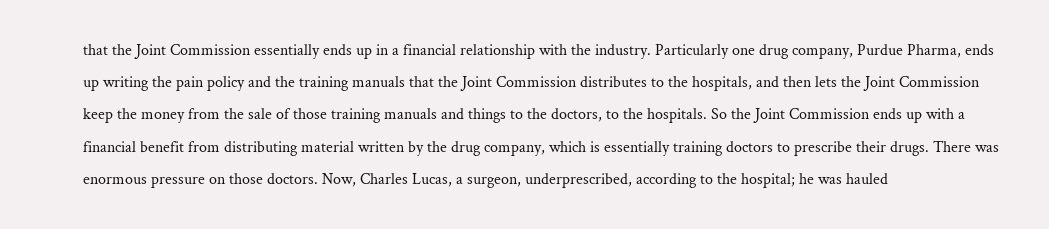that the Joint Commission essentially ends up in a financial relationship with the industry. Particularly one drug company, Purdue Pharma, ends up writing the pain policy and the training manuals that the Joint Commission distributes to the hospitals, and then lets the Joint Commission keep the money from the sale of those training manuals and things to the doctors, to the hospitals. So the Joint Commission ends up with a financial benefit from distributing material written by the drug company, which is essentially training doctors to prescribe their drugs. There was enormous pressure on those doctors. Now, Charles Lucas, a surgeon, underprescribed, according to the hospital; he was hauled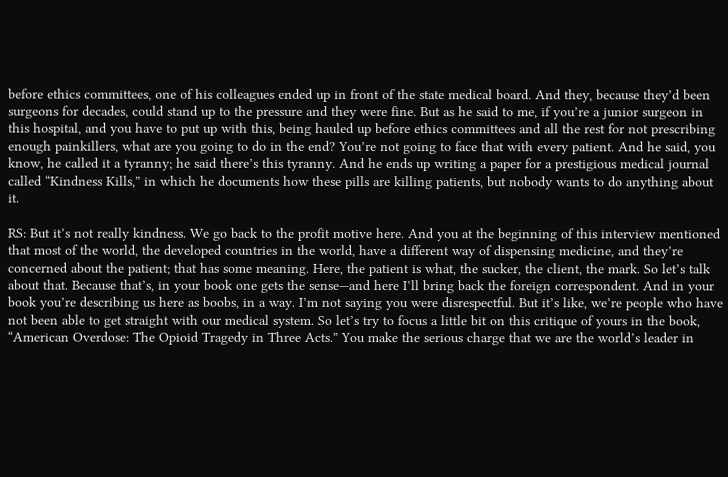before ethics committees, one of his colleagues ended up in front of the state medical board. And they, because they’d been surgeons for decades, could stand up to the pressure and they were fine. But as he said to me, if you’re a junior surgeon in this hospital, and you have to put up with this, being hauled up before ethics committees and all the rest for not prescribing enough painkillers, what are you going to do in the end? You’re not going to face that with every patient. And he said, you know, he called it a tyranny; he said there’s this tyranny. And he ends up writing a paper for a prestigious medical journal called “Kindness Kills,” in which he documents how these pills are killing patients, but nobody wants to do anything about it.

RS: But it’s not really kindness. We go back to the profit motive here. And you at the beginning of this interview mentioned that most of the world, the developed countries in the world, have a different way of dispensing medicine, and they’re concerned about the patient; that has some meaning. Here, the patient is what, the sucker, the client, the mark. So let’s talk about that. Because that’s, in your book one gets the sense—and here I’ll bring back the foreign correspondent. And in your book you’re describing us here as boobs, in a way. I’m not saying you were disrespectful. But it’s like, we’re people who have not been able to get straight with our medical system. So let’s try to focus a little bit on this critique of yours in the book, “American Overdose: The Opioid Tragedy in Three Acts.” You make the serious charge that we are the world’s leader in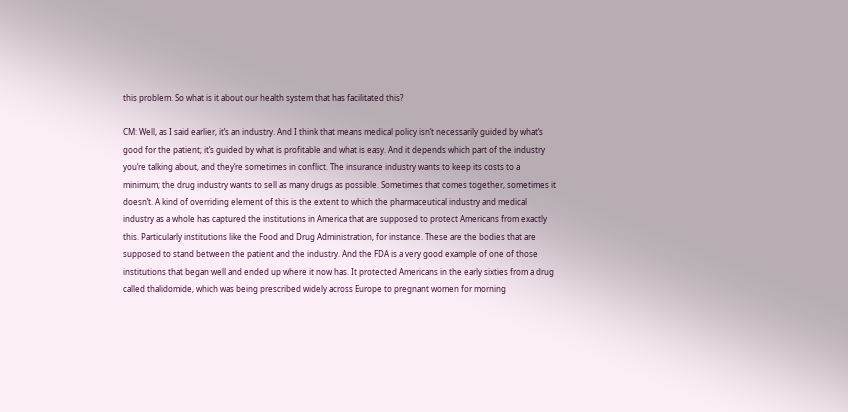this problem. So what is it about our health system that has facilitated this?

CM: Well, as I said earlier, it’s an industry. And I think that means medical policy isn’t necessarily guided by what’s good for the patient; it’s guided by what is profitable and what is easy. And it depends which part of the industry you’re talking about, and they’re sometimes in conflict. The insurance industry wants to keep its costs to a minimum; the drug industry wants to sell as many drugs as possible. Sometimes that comes together, sometimes it doesn’t. A kind of overriding element of this is the extent to which the pharmaceutical industry and medical industry as a whole has captured the institutions in America that are supposed to protect Americans from exactly this. Particularly institutions like the Food and Drug Administration, for instance. These are the bodies that are supposed to stand between the patient and the industry. And the FDA is a very good example of one of those institutions that began well and ended up where it now has. It protected Americans in the early sixties from a drug called thalidomide, which was being prescribed widely across Europe to pregnant women for morning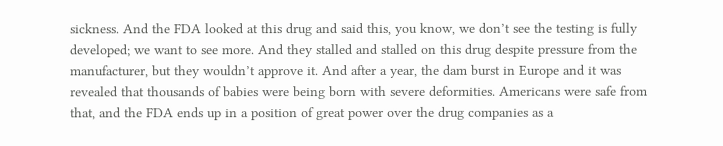sickness. And the FDA looked at this drug and said this, you know, we don’t see the testing is fully developed; we want to see more. And they stalled and stalled on this drug despite pressure from the manufacturer, but they wouldn’t approve it. And after a year, the dam burst in Europe and it was revealed that thousands of babies were being born with severe deformities. Americans were safe from that, and the FDA ends up in a position of great power over the drug companies as a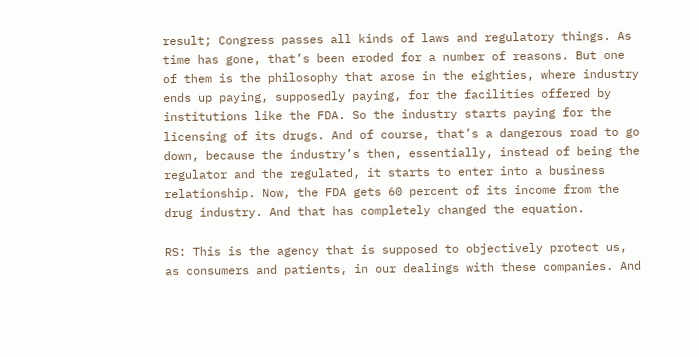result; Congress passes all kinds of laws and regulatory things. As time has gone, that’s been eroded for a number of reasons. But one of them is the philosophy that arose in the eighties, where industry ends up paying, supposedly paying, for the facilities offered by institutions like the FDA. So the industry starts paying for the licensing of its drugs. And of course, that’s a dangerous road to go down, because the industry’s then, essentially, instead of being the regulator and the regulated, it starts to enter into a business relationship. Now, the FDA gets 60 percent of its income from the drug industry. And that has completely changed the equation.

RS: This is the agency that is supposed to objectively protect us, as consumers and patients, in our dealings with these companies. And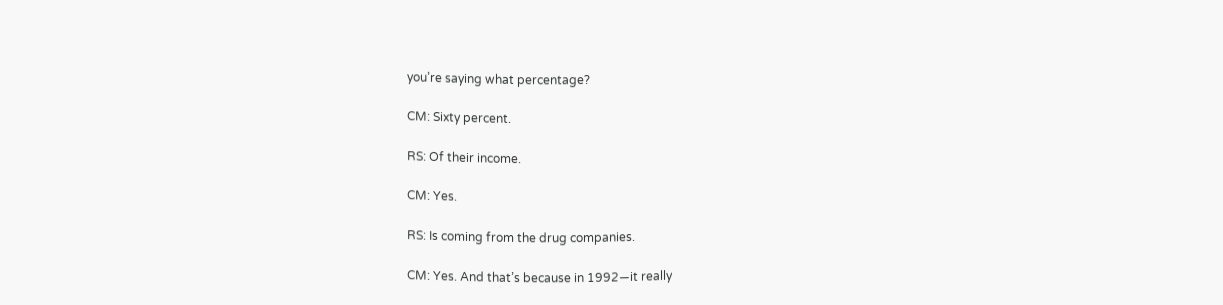you’re saying what percentage?

CM: Sixty percent.

RS: Of their income.

CM: Yes.

RS: Is coming from the drug companies.

CM: Yes. And that’s because in 1992—it really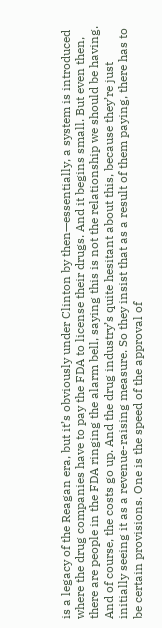is a legacy of the Reagan era, but it’s obviously under Clinton by then—essentially, a system is introduced where the drug companies have to pay the FDA to license their drugs. And it begins small. But even then, there are people in the FDA ringing the alarm bell, saying this is not the relationship we should be having. And of course, the costs go up. And the drug industry’s quite hesitant about this, because they’re just initially seeing it as a revenue-raising measure. So they insist that as a result of them paying, there has to be certain provisions. One is the speed of the approval of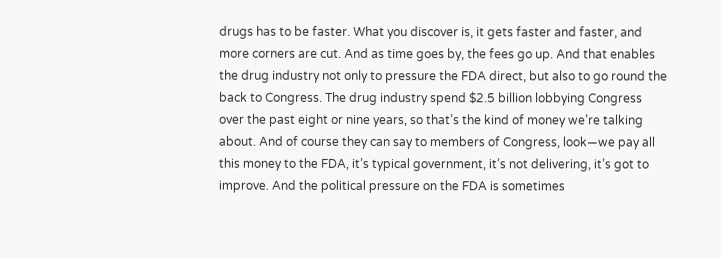drugs has to be faster. What you discover is, it gets faster and faster, and more corners are cut. And as time goes by, the fees go up. And that enables the drug industry not only to pressure the FDA direct, but also to go round the back to Congress. The drug industry spend $2.5 billion lobbying Congress over the past eight or nine years, so that’s the kind of money we’re talking about. And of course they can say to members of Congress, look—we pay all this money to the FDA, it’s typical government, it’s not delivering, it’s got to improve. And the political pressure on the FDA is sometimes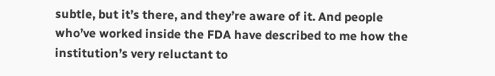subtle, but it’s there, and they’re aware of it. And people who’ve worked inside the FDA have described to me how the institution’s very reluctant to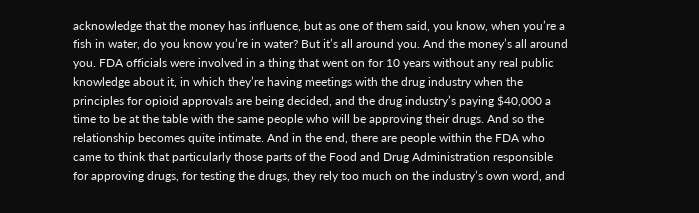acknowledge that the money has influence, but as one of them said, you know, when you’re a fish in water, do you know you’re in water? But it’s all around you. And the money’s all around you. FDA officials were involved in a thing that went on for 10 years without any real public knowledge about it, in which they’re having meetings with the drug industry when the principles for opioid approvals are being decided, and the drug industry’s paying $40,000 a time to be at the table with the same people who will be approving their drugs. And so the relationship becomes quite intimate. And in the end, there are people within the FDA who came to think that particularly those parts of the Food and Drug Administration responsible for approving drugs, for testing the drugs, they rely too much on the industry’s own word, and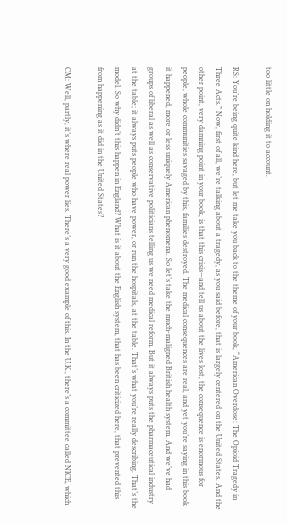too little on holding it to account.

RS: You’re being quite kind here, but let me take you back to the theme of your book, “American Overdose: The Opioid Tragedy in Three Acts.” Now, first of all, we’re talking about a tragedy, as you said before, that is largely centered on the United States. And the other point, very damning point in your book, is that this crisis—and tell us about the lives lost, the consequence is enormous for people, whole communities savaged by this, families destroyed. The medical consequences are real, and yet you’re saying in this book it happened, more or less uniquely American phenomena. So let’s take the much-maligned British health system. And we’ve had groups of liberal as well as conservative politicians telling us we need medical reform. But it always puts the pharmaceutical industry at the table; it always puts people who have power, or run the hospitals, at the table. That’s what you’re really describing. That’s the model. So why didn’t this happen in England? What is it about the English system, that has been criticized here, that prevented this from happening as it did in the United States?

CM: Well, partly, it’s where real power lies. There’s a very good example of this. In the U.K., there’s a committee called NICE, which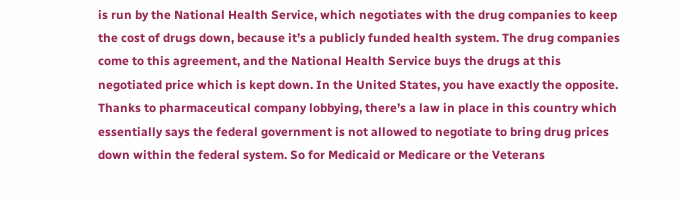is run by the National Health Service, which negotiates with the drug companies to keep the cost of drugs down, because it’s a publicly funded health system. The drug companies come to this agreement, and the National Health Service buys the drugs at this negotiated price which is kept down. In the United States, you have exactly the opposite. Thanks to pharmaceutical company lobbying, there’s a law in place in this country which essentially says the federal government is not allowed to negotiate to bring drug prices down within the federal system. So for Medicaid or Medicare or the Veterans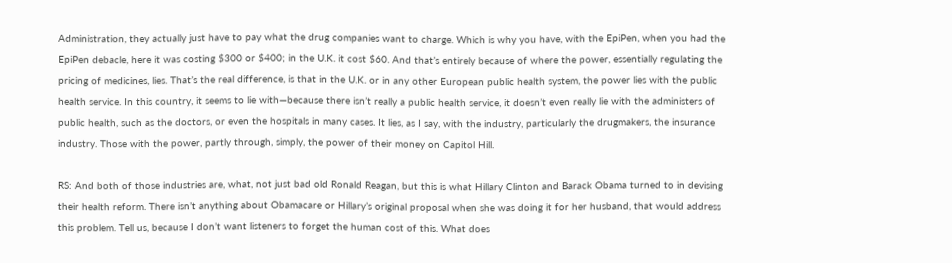Administration, they actually just have to pay what the drug companies want to charge. Which is why you have, with the EpiPen, when you had the EpiPen debacle, here it was costing $300 or $400; in the U.K. it cost $60. And that’s entirely because of where the power, essentially regulating the pricing of medicines, lies. That’s the real difference, is that in the U.K. or in any other European public health system, the power lies with the public health service. In this country, it seems to lie with—because there isn’t really a public health service, it doesn’t even really lie with the administers of public health, such as the doctors, or even the hospitals in many cases. It lies, as I say, with the industry, particularly the drugmakers, the insurance industry. Those with the power, partly through, simply, the power of their money on Capitol Hill.

RS: And both of those industries are, what, not just bad old Ronald Reagan, but this is what Hillary Clinton and Barack Obama turned to in devising their health reform. There isn’t anything about Obamacare or Hillary’s original proposal when she was doing it for her husband, that would address this problem. Tell us, because I don’t want listeners to forget the human cost of this. What does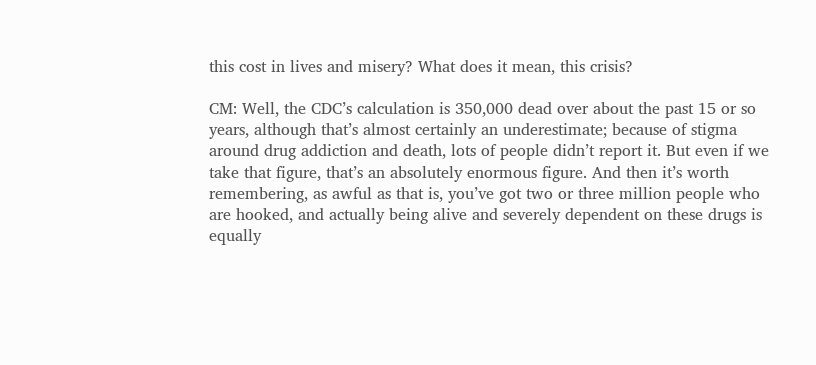this cost in lives and misery? What does it mean, this crisis?

CM: Well, the CDC’s calculation is 350,000 dead over about the past 15 or so years, although that’s almost certainly an underestimate; because of stigma around drug addiction and death, lots of people didn’t report it. But even if we take that figure, that’s an absolutely enormous figure. And then it’s worth remembering, as awful as that is, you’ve got two or three million people who are hooked, and actually being alive and severely dependent on these drugs is equally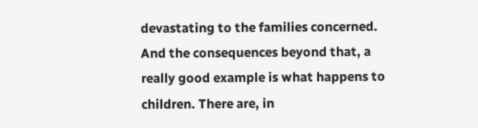devastating to the families concerned. And the consequences beyond that, a really good example is what happens to children. There are, in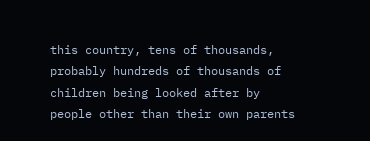this country, tens of thousands, probably hundreds of thousands of children being looked after by people other than their own parents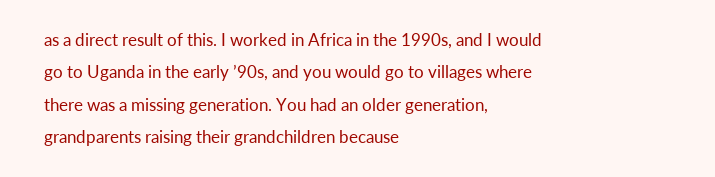as a direct result of this. I worked in Africa in the 1990s, and I would go to Uganda in the early ’90s, and you would go to villages where there was a missing generation. You had an older generation, grandparents raising their grandchildren because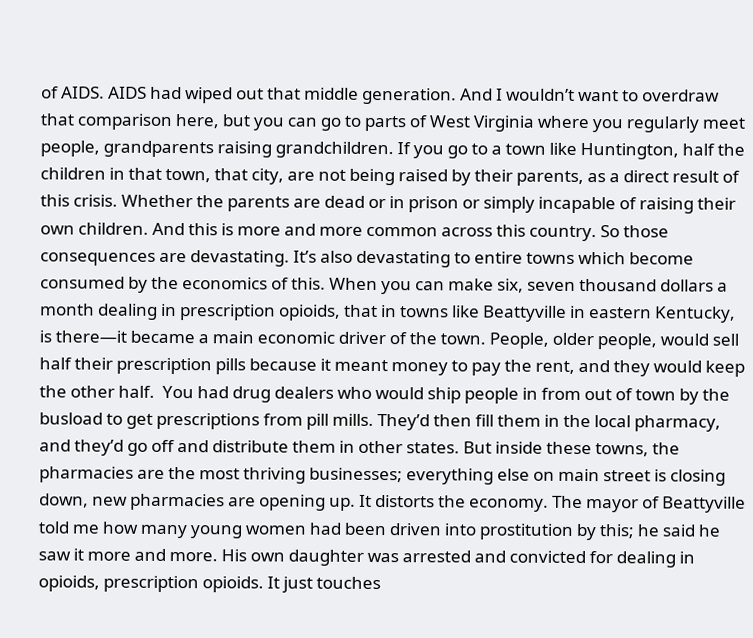of AIDS. AIDS had wiped out that middle generation. And I wouldn’t want to overdraw that comparison here, but you can go to parts of West Virginia where you regularly meet people, grandparents raising grandchildren. If you go to a town like Huntington, half the children in that town, that city, are not being raised by their parents, as a direct result of this crisis. Whether the parents are dead or in prison or simply incapable of raising their own children. And this is more and more common across this country. So those consequences are devastating. It’s also devastating to entire towns which become consumed by the economics of this. When you can make six, seven thousand dollars a month dealing in prescription opioids, that in towns like Beattyville in eastern Kentucky, is there—it became a main economic driver of the town. People, older people, would sell half their prescription pills because it meant money to pay the rent, and they would keep the other half.  You had drug dealers who would ship people in from out of town by the busload to get prescriptions from pill mills. They’d then fill them in the local pharmacy, and they’d go off and distribute them in other states. But inside these towns, the pharmacies are the most thriving businesses; everything else on main street is closing down, new pharmacies are opening up. It distorts the economy. The mayor of Beattyville told me how many young women had been driven into prostitution by this; he said he saw it more and more. His own daughter was arrested and convicted for dealing in opioids, prescription opioids. It just touches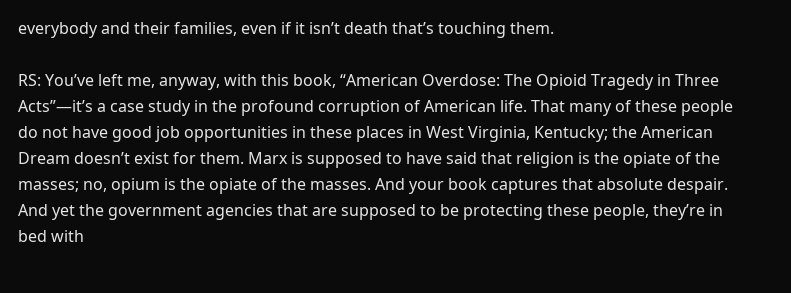everybody and their families, even if it isn’t death that’s touching them.

RS: You’ve left me, anyway, with this book, “American Overdose: The Opioid Tragedy in Three Acts”—it’s a case study in the profound corruption of American life. That many of these people do not have good job opportunities in these places in West Virginia, Kentucky; the American Dream doesn’t exist for them. Marx is supposed to have said that religion is the opiate of the masses; no, opium is the opiate of the masses. And your book captures that absolute despair. And yet the government agencies that are supposed to be protecting these people, they’re in bed with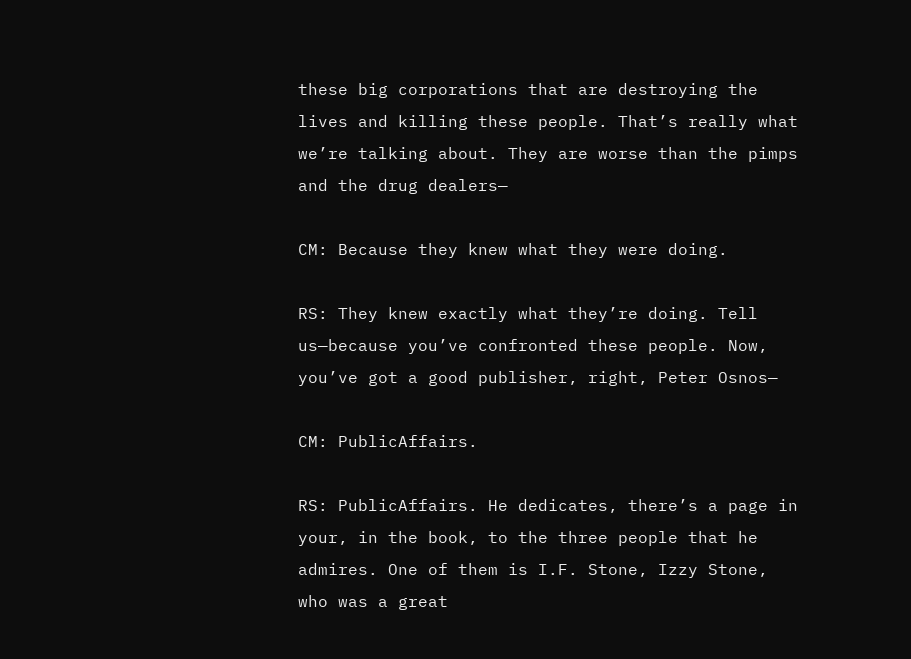these big corporations that are destroying the lives and killing these people. That’s really what we’re talking about. They are worse than the pimps and the drug dealers—

CM: Because they knew what they were doing.

RS: They knew exactly what they’re doing. Tell us—because you’ve confronted these people. Now, you’ve got a good publisher, right, Peter Osnos—

CM: PublicAffairs.

RS: PublicAffairs. He dedicates, there’s a page in your, in the book, to the three people that he admires. One of them is I.F. Stone, Izzy Stone, who was a great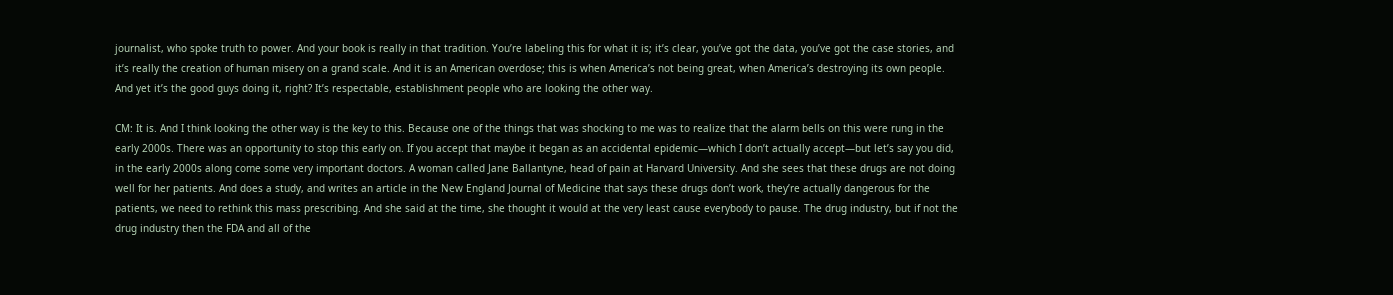journalist, who spoke truth to power. And your book is really in that tradition. You’re labeling this for what it is; it’s clear, you’ve got the data, you’ve got the case stories, and it’s really the creation of human misery on a grand scale. And it is an American overdose; this is when America’s not being great, when America’s destroying its own people. And yet it’s the good guys doing it, right? It’s respectable, establishment people who are looking the other way.

CM: It is. And I think looking the other way is the key to this. Because one of the things that was shocking to me was to realize that the alarm bells on this were rung in the early 2000s. There was an opportunity to stop this early on. If you accept that maybe it began as an accidental epidemic—which I don’t actually accept—but let’s say you did, in the early 2000s along come some very important doctors. A woman called Jane Ballantyne, head of pain at Harvard University. And she sees that these drugs are not doing well for her patients. And does a study, and writes an article in the New England Journal of Medicine that says these drugs don’t work, they’re actually dangerous for the patients, we need to rethink this mass prescribing. And she said at the time, she thought it would at the very least cause everybody to pause. The drug industry, but if not the drug industry then the FDA and all of the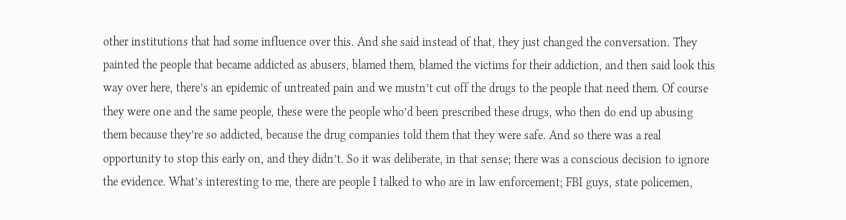other institutions that had some influence over this. And she said instead of that, they just changed the conversation. They painted the people that became addicted as abusers, blamed them, blamed the victims for their addiction, and then said look this way over here, there’s an epidemic of untreated pain and we mustn’t cut off the drugs to the people that need them. Of course they were one and the same people, these were the people who’d been prescribed these drugs, who then do end up abusing them because they’re so addicted, because the drug companies told them that they were safe. And so there was a real opportunity to stop this early on, and they didn’t. So it was deliberate, in that sense; there was a conscious decision to ignore the evidence. What’s interesting to me, there are people I talked to who are in law enforcement; FBI guys, state policemen,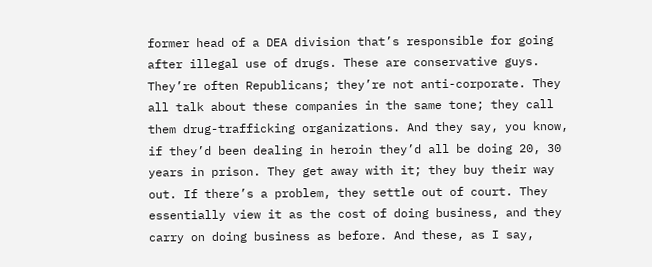former head of a DEA division that’s responsible for going after illegal use of drugs. These are conservative guys. They’re often Republicans; they’re not anti-corporate. They all talk about these companies in the same tone; they call them drug-trafficking organizations. And they say, you know, if they’d been dealing in heroin they’d all be doing 20, 30 years in prison. They get away with it; they buy their way out. If there’s a problem, they settle out of court. They essentially view it as the cost of doing business, and they carry on doing business as before. And these, as I say,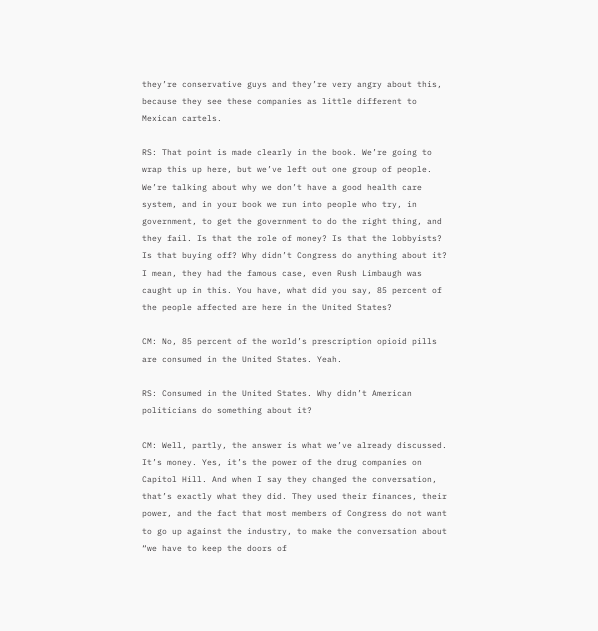they’re conservative guys and they’re very angry about this, because they see these companies as little different to Mexican cartels.

RS: That point is made clearly in the book. We’re going to wrap this up here, but we’ve left out one group of people. We’re talking about why we don’t have a good health care system, and in your book we run into people who try, in government, to get the government to do the right thing, and they fail. Is that the role of money? Is that the lobbyists? Is that buying off? Why didn’t Congress do anything about it? I mean, they had the famous case, even Rush Limbaugh was caught up in this. You have, what did you say, 85 percent of the people affected are here in the United States?

CM: No, 85 percent of the world’s prescription opioid pills are consumed in the United States. Yeah.

RS: Consumed in the United States. Why didn’t American politicians do something about it?

CM: Well, partly, the answer is what we’ve already discussed. It’s money. Yes, it’s the power of the drug companies on Capitol Hill. And when I say they changed the conversation, that’s exactly what they did. They used their finances, their power, and the fact that most members of Congress do not want to go up against the industry, to make the conversation about “we have to keep the doors of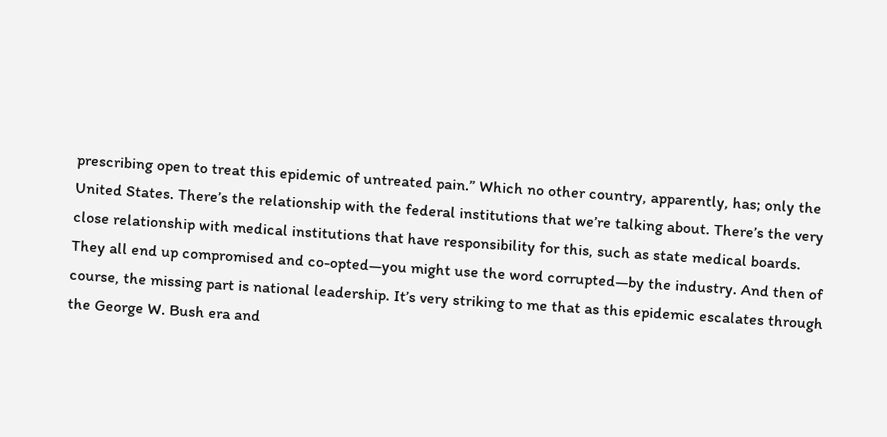prescribing open to treat this epidemic of untreated pain.” Which no other country, apparently, has; only the United States. There’s the relationship with the federal institutions that we’re talking about. There’s the very close relationship with medical institutions that have responsibility for this, such as state medical boards. They all end up compromised and co-opted—you might use the word corrupted—by the industry. And then of course, the missing part is national leadership. It’s very striking to me that as this epidemic escalates through the George W. Bush era and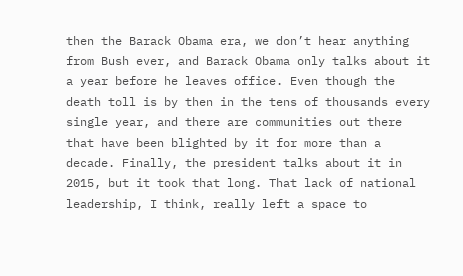then the Barack Obama era, we don’t hear anything from Bush ever, and Barack Obama only talks about it a year before he leaves office. Even though the death toll is by then in the tens of thousands every single year, and there are communities out there that have been blighted by it for more than a decade. Finally, the president talks about it in 2015, but it took that long. That lack of national leadership, I think, really left a space to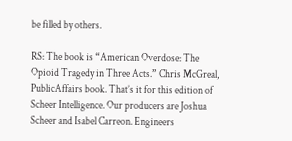be filled by others.

RS: The book is “American Overdose: The Opioid Tragedy in Three Acts.” Chris McGreal, PublicAffairs book. That’s it for this edition of Scheer Intelligence. Our producers are Joshua Scheer and Isabel Carreon. Engineers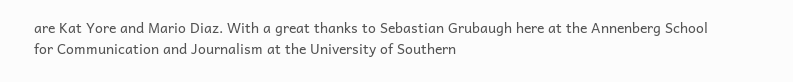are Kat Yore and Mario Diaz. With a great thanks to Sebastian Grubaugh here at the Annenberg School for Communication and Journalism at the University of Southern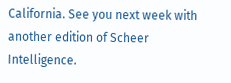California. See you next week with another edition of Scheer Intelligence.